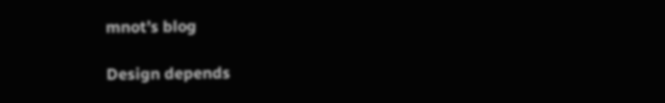mnot’s blog

Design depends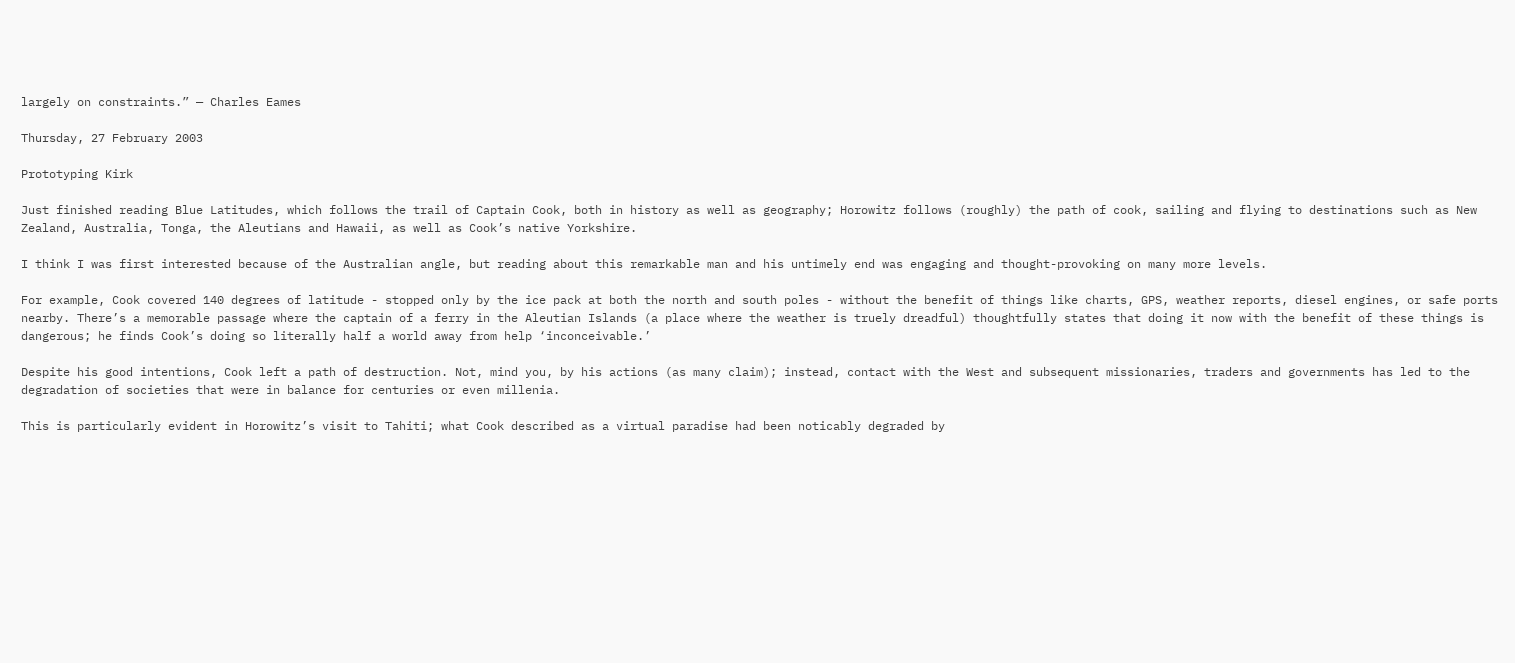largely on constraints.” — Charles Eames

Thursday, 27 February 2003

Prototyping Kirk

Just finished reading Blue Latitudes, which follows the trail of Captain Cook, both in history as well as geography; Horowitz follows (roughly) the path of cook, sailing and flying to destinations such as New Zealand, Australia, Tonga, the Aleutians and Hawaii, as well as Cook’s native Yorkshire.

I think I was first interested because of the Australian angle, but reading about this remarkable man and his untimely end was engaging and thought-provoking on many more levels.

For example, Cook covered 140 degrees of latitude - stopped only by the ice pack at both the north and south poles - without the benefit of things like charts, GPS, weather reports, diesel engines, or safe ports nearby. There’s a memorable passage where the captain of a ferry in the Aleutian Islands (a place where the weather is truely dreadful) thoughtfully states that doing it now with the benefit of these things is dangerous; he finds Cook’s doing so literally half a world away from help ‘inconceivable.’

Despite his good intentions, Cook left a path of destruction. Not, mind you, by his actions (as many claim); instead, contact with the West and subsequent missionaries, traders and governments has led to the degradation of societies that were in balance for centuries or even millenia.

This is particularly evident in Horowitz’s visit to Tahiti; what Cook described as a virtual paradise had been noticably degraded by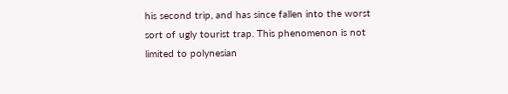his second trip, and has since fallen into the worst sort of ugly tourist trap. This phenomenon is not limited to polynesian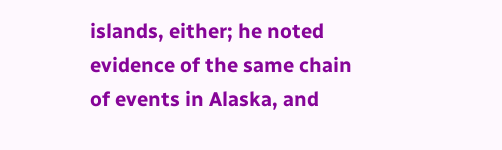islands, either; he noted evidence of the same chain of events in Alaska, and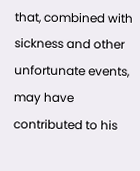that, combined with sickness and other unfortunate events, may have contributed to his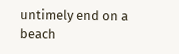untimely end on a beach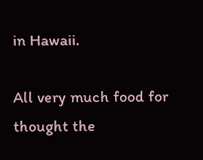in Hawaii.

All very much food for thought the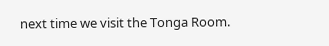next time we visit the Tonga Room.